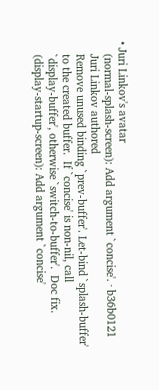• Juri Linkov's avatar
    (normal-splash-screen): Add argument `concise'. · b36b0121
    Juri Linkov authored
    Remove unused binding `prev-buffer'. Let-bind `splash-buffer'
    to the created buffer.  If `concise' is non-nil, call
    `display-buffer', otherwise `switch-to-buffer'.  Doc fix.
    (display-startup-screen): Add argument `concise'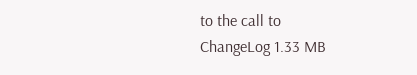to the call to
ChangeLog 1.33 MB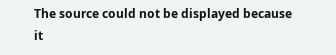The source could not be displayed because it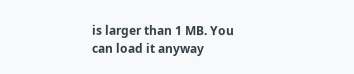is larger than 1 MB. You can load it anyway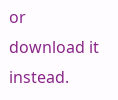or download it instead.